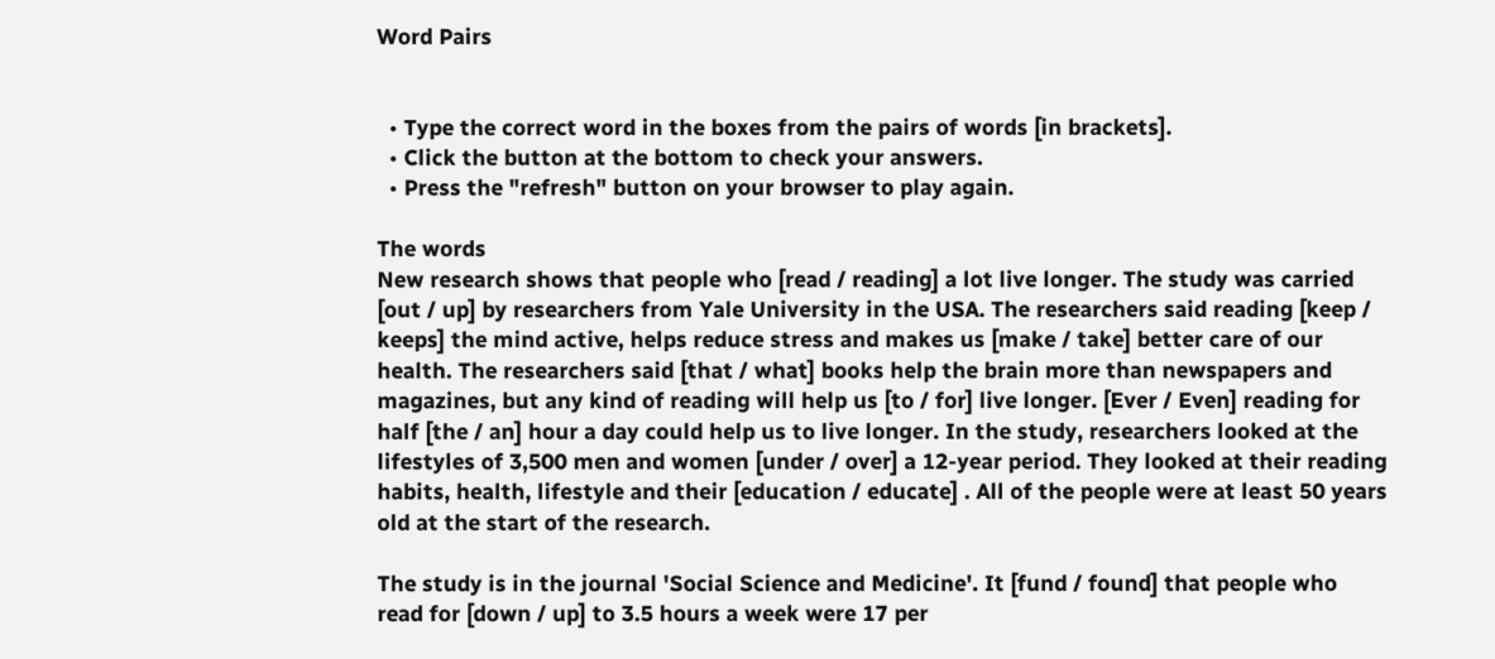Word Pairs


  • Type the correct word in the boxes from the pairs of words [in brackets].
  • Click the button at the bottom to check your answers.
  • Press the "refresh" button on your browser to play again.

The words
New research shows that people who [read / reading] a lot live longer. The study was carried [out / up] by researchers from Yale University in the USA. The researchers said reading [keep / keeps] the mind active, helps reduce stress and makes us [make / take] better care of our health. The researchers said [that / what] books help the brain more than newspapers and magazines, but any kind of reading will help us [to / for] live longer. [Ever / Even] reading for half [the / an] hour a day could help us to live longer. In the study, researchers looked at the lifestyles of 3,500 men and women [under / over] a 12-year period. They looked at their reading habits, health, lifestyle and their [education / educate] . All of the people were at least 50 years old at the start of the research.

The study is in the journal 'Social Science and Medicine'. It [fund / found] that people who read for [down / up] to 3.5 hours a week were 17 per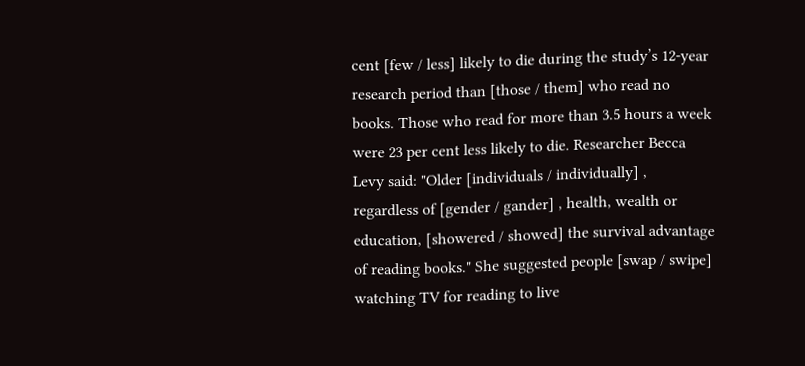cent [few / less] likely to die during the study’s 12-year research period than [those / them] who read no books. Those who read for more than 3.5 hours a week were 23 per cent less likely to die. Researcher Becca Levy said: "Older [individuals / individually] , regardless of [gender / gander] , health, wealth or education, [showered / showed] the survival advantage of reading books." She suggested people [swap / swipe] watching TV for reading to live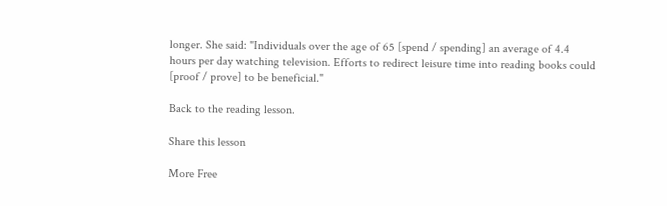longer. She said: "Individuals over the age of 65 [spend / spending] an average of 4.4 hours per day watching television. Efforts to redirect leisure time into reading books could [proof / prove] to be beneficial."

Back to the reading lesson.

Share this lesson

More Free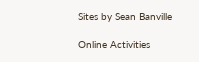Sites by Sean Banville

Online Activities